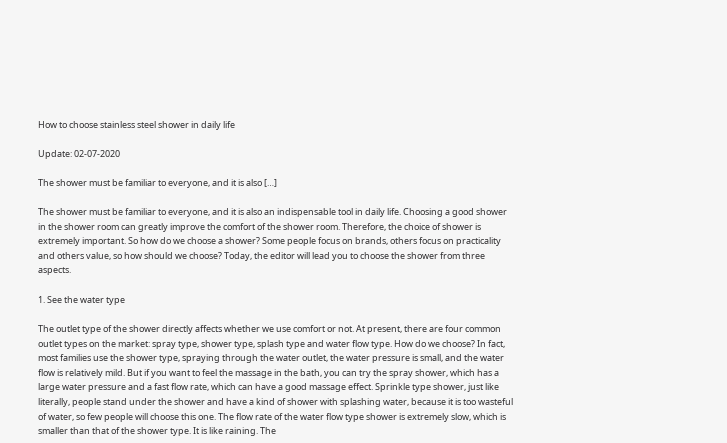How to choose stainless steel shower in daily life

Update: 02-07-2020

The shower must be familiar to everyone, and it is also […]

The shower must be familiar to everyone, and it is also an indispensable tool in daily life. Choosing a good shower in the shower room can greatly improve the comfort of the shower room. Therefore, the choice of shower is extremely important. So how do we choose a shower? Some people focus on brands, others focus on practicality and others value, so how should we choose? Today, the editor will lead you to choose the shower from three aspects.

1. See the water type

The outlet type of the shower directly affects whether we use comfort or not. At present, there are four common outlet types on the market: spray type, shower type, splash type and water flow type. How do we choose? In fact, most families use the shower type, spraying through the water outlet, the water pressure is small, and the water flow is relatively mild. But if you want to feel the massage in the bath, you can try the spray shower, which has a large water pressure and a fast flow rate, which can have a good massage effect. Sprinkle type shower, just like literally, people stand under the shower and have a kind of shower with splashing water, because it is too wasteful of water, so few people will choose this one. The flow rate of the water flow type shower is extremely slow, which is smaller than that of the shower type. It is like raining. The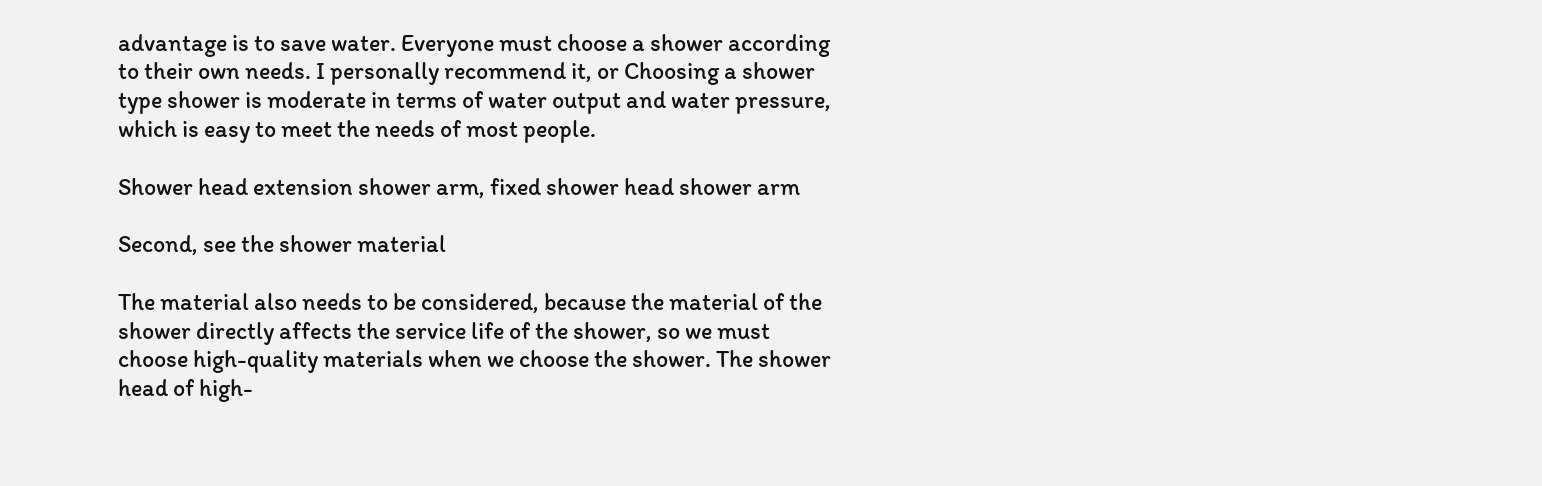advantage is to save water. Everyone must choose a shower according to their own needs. I personally recommend it, or Choosing a shower type shower is moderate in terms of water output and water pressure, which is easy to meet the needs of most people.

Shower head extension shower arm, fixed shower head shower arm

Second, see the shower material

The material also needs to be considered, because the material of the shower directly affects the service life of the shower, so we must choose high-quality materials when we choose the shower. The shower head of high-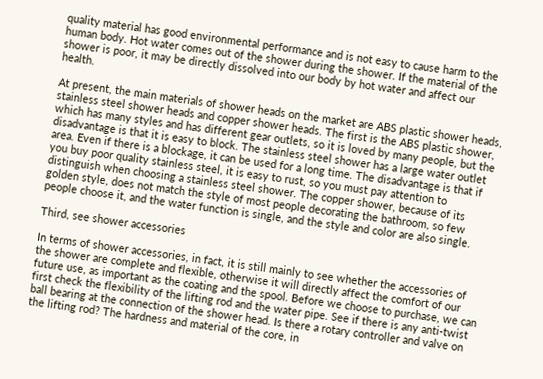quality material has good environmental performance and is not easy to cause harm to the human body. Hot water comes out of the shower during the shower. If the material of the shower is poor, it may be directly dissolved into our body by hot water and affect our health.

At present, the main materials of shower heads on the market are ABS plastic shower heads, stainless steel shower heads and copper shower heads. The first is the ABS plastic shower, which has many styles and has different gear outlets, so it is loved by many people, but the disadvantage is that it is easy to block. The stainless steel shower has a large water outlet area. Even if there is a blockage, it can be used for a long time. The disadvantage is that if you buy poor quality stainless steel, it is easy to rust, so you must pay attention to distinguish when choosing a stainless steel shower. The copper shower, because of its golden style, does not match the style of most people decorating the bathroom, so few people choose it, and the water function is single, and the style and color are also single.

Third, see shower accessories

In terms of shower accessories, in fact, it is still mainly to see whether the accessories of the shower are complete and flexible, otherwise it will directly affect the comfort of our future use, as important as the coating and the spool. Before we choose to purchase, we can first check the flexibility of the lifting rod and the water pipe. See if there is any anti-twist ball bearing at the connection of the shower head. Is there a rotary controller and valve on the lifting rod? The hardness and material of the core, in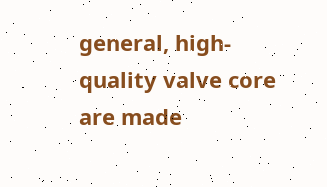general, high-quality valve core are made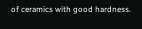of ceramics with good hardness.